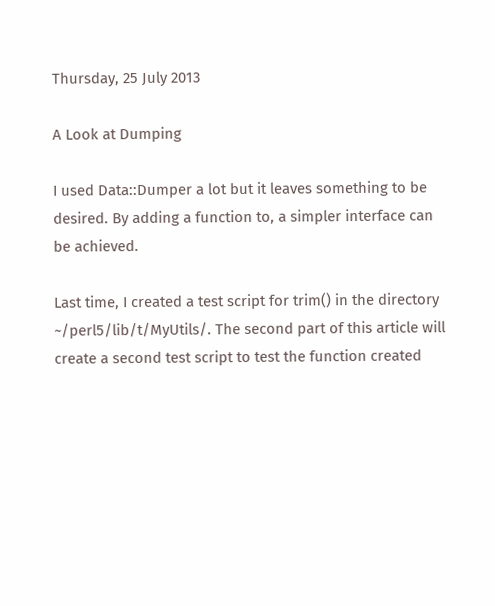Thursday, 25 July 2013

A Look at Dumping

I used Data::Dumper a lot but it leaves something to be desired. By adding a function to, a simpler interface can be achieved.

Last time, I created a test script for trim() in the directory ~/perl5/lib/t/MyUtils/. The second part of this article will create a second test script to test the function created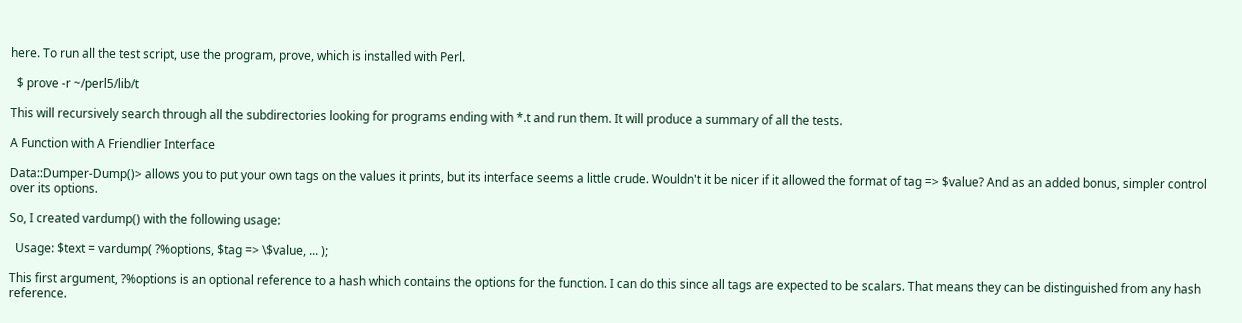here. To run all the test script, use the program, prove, which is installed with Perl.

  $ prove -r ~/perl5/lib/t

This will recursively search through all the subdirectories looking for programs ending with *.t and run them. It will produce a summary of all the tests.

A Function with A Friendlier Interface

Data::Dumper-Dump()> allows you to put your own tags on the values it prints, but its interface seems a little crude. Wouldn't it be nicer if it allowed the format of tag => $value? And as an added bonus, simpler control over its options.

So, I created vardump() with the following usage:

  Usage: $text = vardump( ?%options, $tag => \$value, ... );

This first argument, ?%options is an optional reference to a hash which contains the options for the function. I can do this since all tags are expected to be scalars. That means they can be distinguished from any hash reference.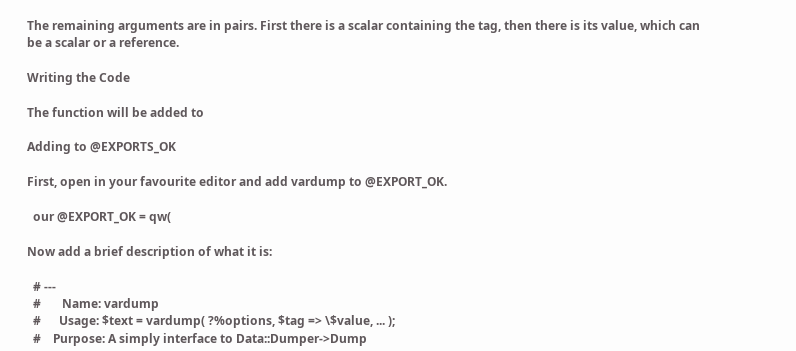The remaining arguments are in pairs. First there is a scalar containing the tag, then there is its value, which can be a scalar or a reference.

Writing the Code

The function will be added to

Adding to @EXPORTS_OK

First, open in your favourite editor and add vardump to @EXPORT_OK.

  our @EXPORT_OK = qw(

Now add a brief description of what it is:

  # ---
  #       Name: vardump
  #      Usage: $text = vardump( ?%options, $tag => \$value, ... );
  #    Purpose: A simply interface to Data::Dumper->Dump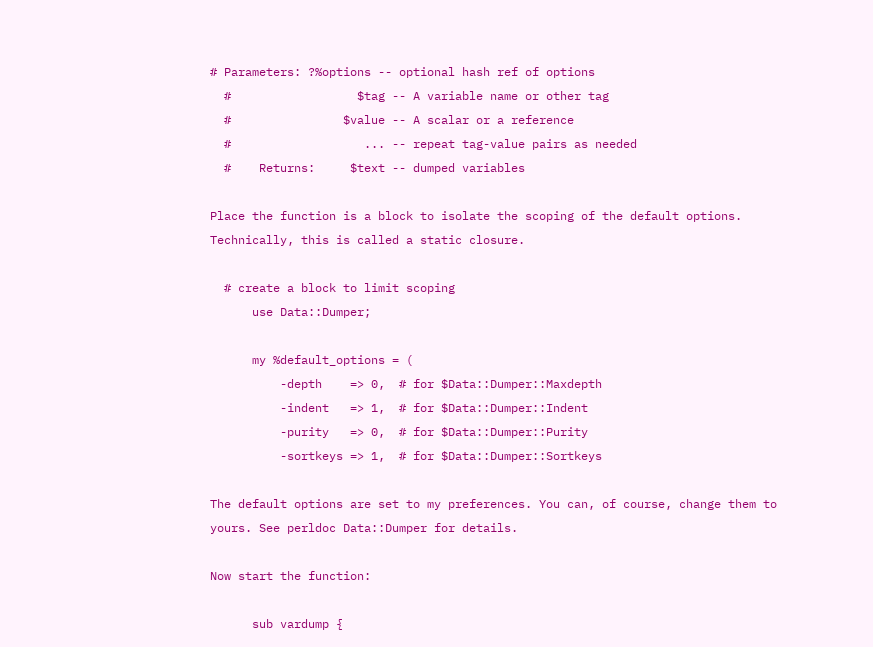# Parameters: ?%options -- optional hash ref of options
  #                  $tag -- A variable name or other tag
  #                $value -- A scalar or a reference
  #                   ... -- repeat tag-value pairs as needed
  #    Returns:     $text -- dumped variables

Place the function is a block to isolate the scoping of the default options. Technically, this is called a static closure.

  # create a block to limit scoping
      use Data::Dumper;

      my %default_options = (
          -depth    => 0,  # for $Data::Dumper::Maxdepth
          -indent   => 1,  # for $Data::Dumper::Indent
          -purity   => 0,  # for $Data::Dumper::Purity
          -sortkeys => 1,  # for $Data::Dumper::Sortkeys

The default options are set to my preferences. You can, of course, change them to yours. See perldoc Data::Dumper for details.

Now start the function:

      sub vardump {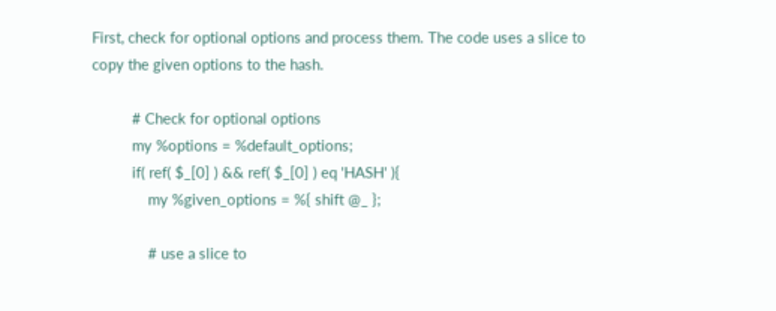First, check for optional options and process them. The code uses a slice to copy the given options to the hash.

          # Check for optional options
          my %options = %default_options;
          if( ref( $_[0] ) && ref( $_[0] ) eq 'HASH' ){
              my %given_options = %{ shift @_ };

              # use a slice to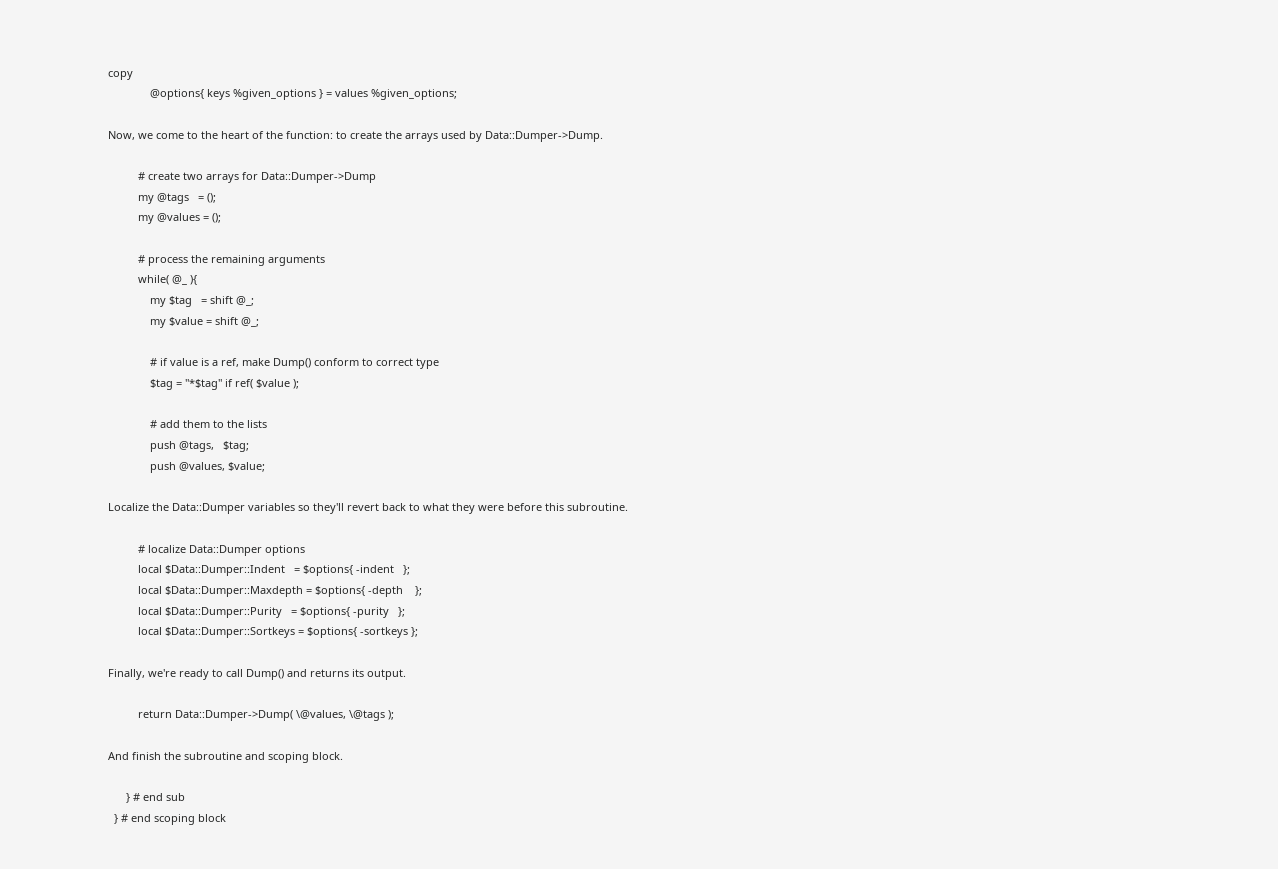copy
              @options{ keys %given_options } = values %given_options;

Now, we come to the heart of the function: to create the arrays used by Data::Dumper->Dump.

          # create two arrays for Data::Dumper->Dump
          my @tags   = ();
          my @values = ();

          # process the remaining arguments
          while( @_ ){
              my $tag   = shift @_;
              my $value = shift @_;

              # if value is a ref, make Dump() conform to correct type
              $tag = "*$tag" if ref( $value );

              # add them to the lists
              push @tags,   $tag;
              push @values, $value;

Localize the Data::Dumper variables so they'll revert back to what they were before this subroutine.

          # localize Data::Dumper options
          local $Data::Dumper::Indent   = $options{ -indent   };
          local $Data::Dumper::Maxdepth = $options{ -depth    };
          local $Data::Dumper::Purity   = $options{ -purity   };
          local $Data::Dumper::Sortkeys = $options{ -sortkeys };

Finally, we're ready to call Dump() and returns its output.

          return Data::Dumper->Dump( \@values, \@tags );

And finish the subroutine and scoping block.

      } # end sub
  } # end scoping block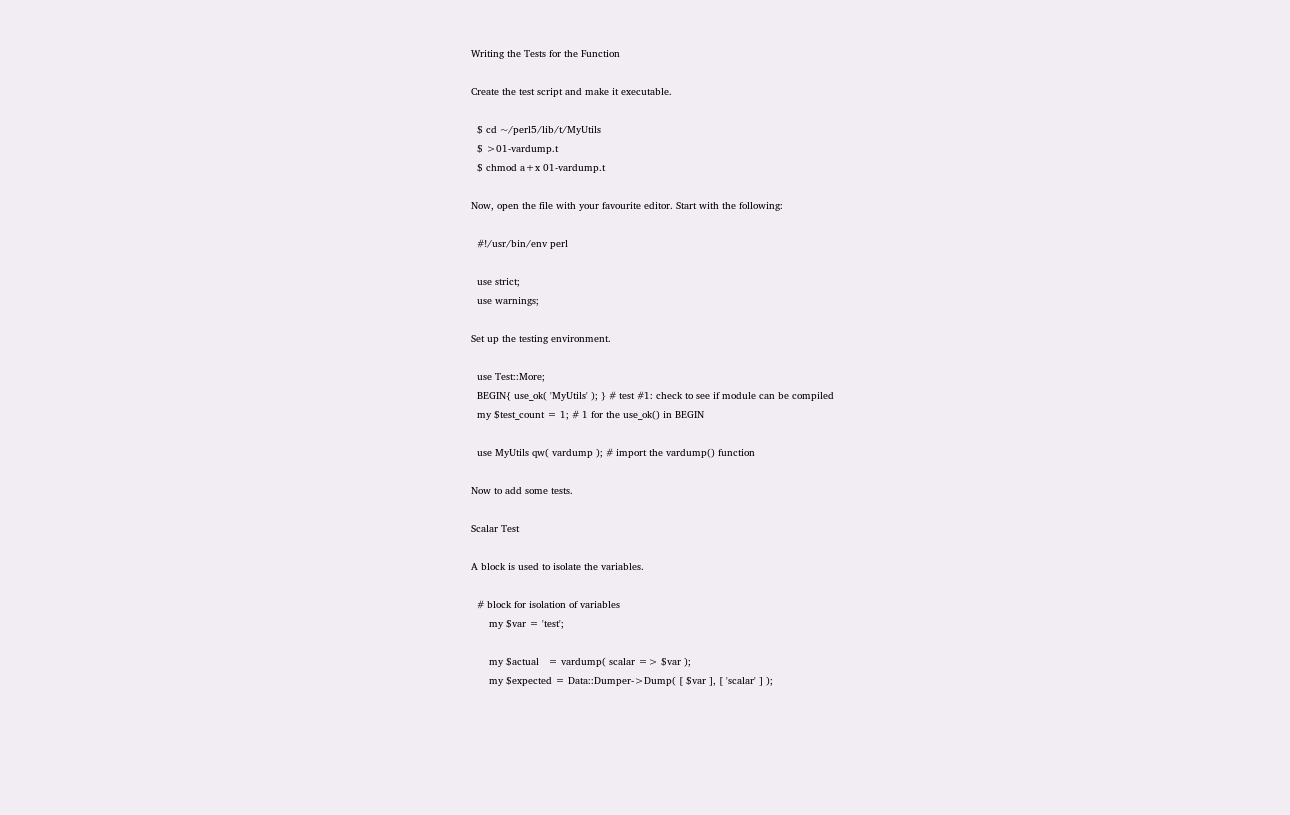Writing the Tests for the Function

Create the test script and make it executable.

  $ cd ~/perl5/lib/t/MyUtils
  $ >01-vardump.t
  $ chmod a+x 01-vardump.t

Now, open the file with your favourite editor. Start with the following:

  #!/usr/bin/env perl

  use strict;
  use warnings;

Set up the testing environment.

  use Test::More;
  BEGIN{ use_ok( 'MyUtils' ); } # test #1: check to see if module can be compiled
  my $test_count = 1; # 1 for the use_ok() in BEGIN

  use MyUtils qw( vardump ); # import the vardump() function

Now to add some tests.

Scalar Test

A block is used to isolate the variables.

  # block for isolation of variables
      my $var = 'test';

      my $actual   = vardump( scalar => $var );
      my $expected = Data::Dumper->Dump( [ $var ], [ 'scalar' ] );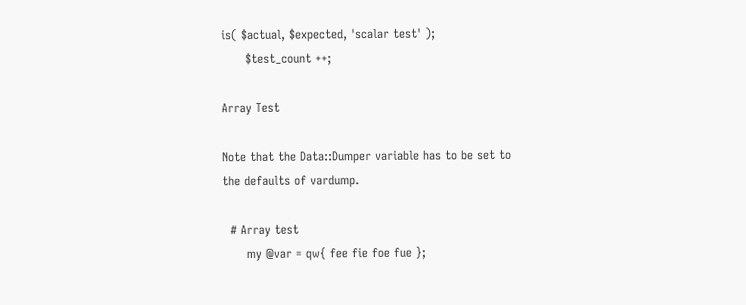is( $actual, $expected, 'scalar test' );
      $test_count ++;

Array Test

Note that the Data::Dumper variable has to be set to the defaults of vardump.

  # Array test
      my @var = qw{ fee fie foe fue };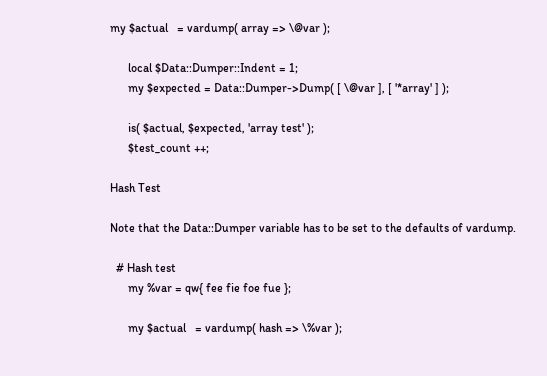my $actual   = vardump( array => \@var );

      local $Data::Dumper::Indent = 1;
      my $expected = Data::Dumper->Dump( [ \@var ], [ '*array' ] );

      is( $actual, $expected, 'array test' );
      $test_count ++;

Hash Test

Note that the Data::Dumper variable has to be set to the defaults of vardump.

  # Hash test
      my %var = qw{ fee fie foe fue };

      my $actual   = vardump( hash => \%var );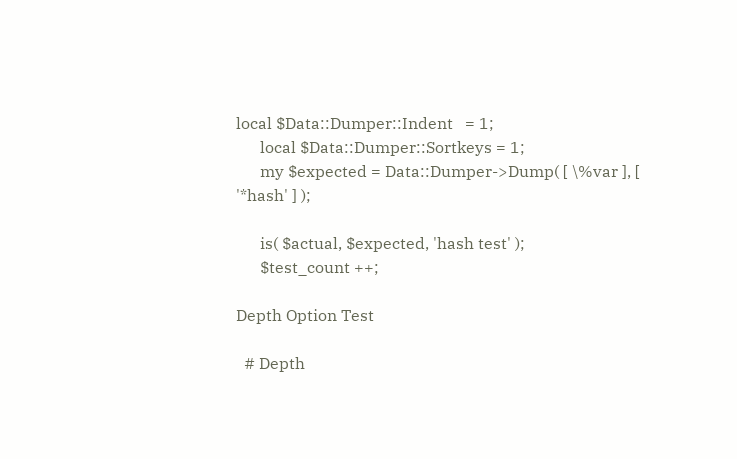local $Data::Dumper::Indent   = 1;
      local $Data::Dumper::Sortkeys = 1;
      my $expected = Data::Dumper->Dump( [ \%var ], [ '*hash' ] );

      is( $actual, $expected, 'hash test' );
      $test_count ++;

Depth Option Test

  # Depth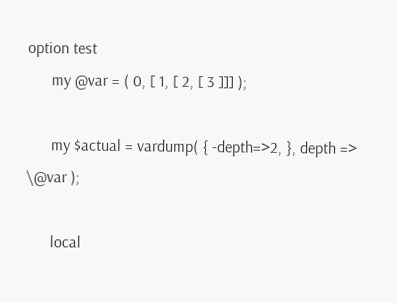option test
      my @var = ( 0, [ 1, [ 2, [ 3 ]]] );

      my $actual = vardump( { -depth=>2, }, depth => \@var );

      local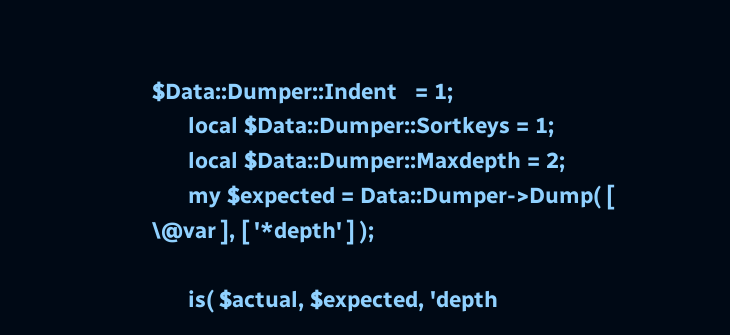$Data::Dumper::Indent   = 1;
      local $Data::Dumper::Sortkeys = 1;
      local $Data::Dumper::Maxdepth = 2;
      my $expected = Data::Dumper->Dump( [ \@var ], [ '*depth' ] );

      is( $actual, $expected, 'depth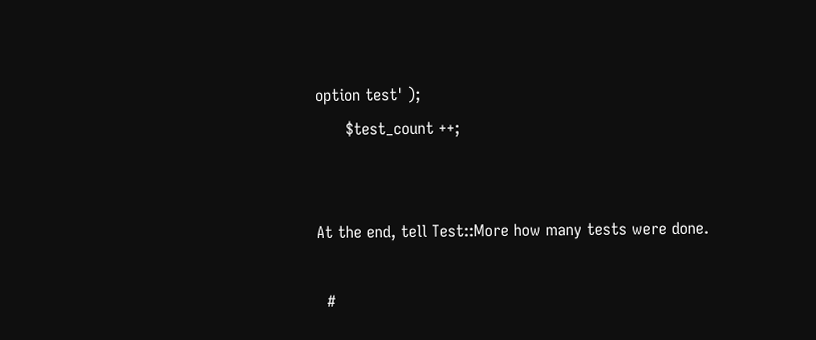option test' );
      $test_count ++;


At the end, tell Test::More how many tests were done.

  #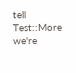tell Test::More we're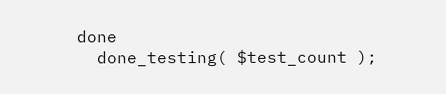done
  done_testing( $test_count );